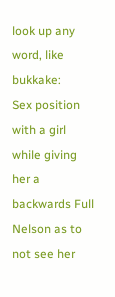look up any word, like bukkake:
Sex position with a girl while giving her a backwards Full Nelson as to not see her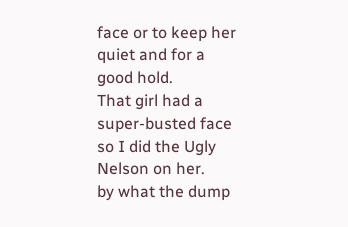face or to keep her quiet and for a good hold.
That girl had a super-busted face so I did the Ugly Nelson on her.
by what the dump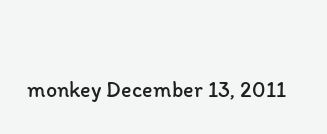monkey December 13, 2011